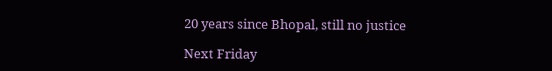20 years since Bhopal, still no justice

Next Friday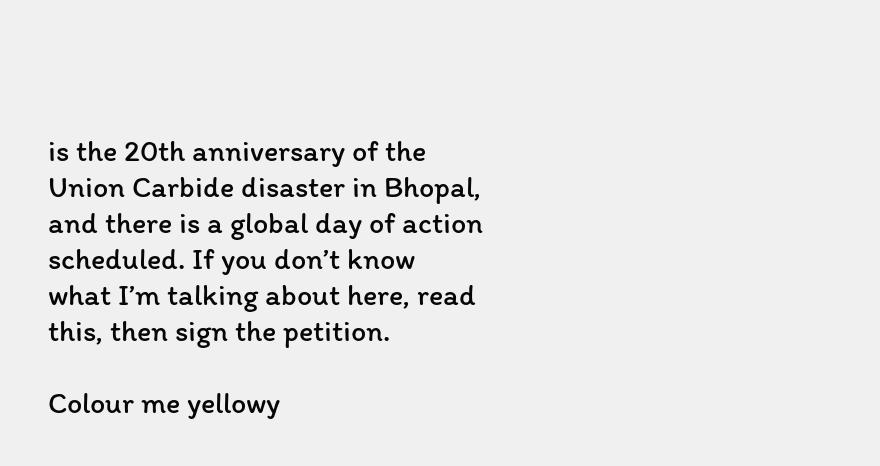is the 20th anniversary of the Union Carbide disaster in Bhopal, and there is a global day of action scheduled. If you don’t know what I’m talking about here, read this, then sign the petition.

Colour me yellowy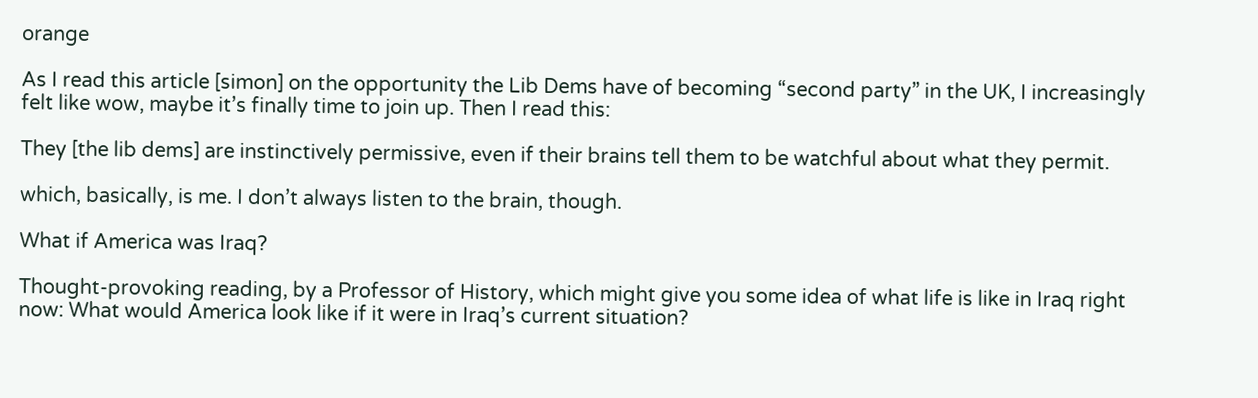orange

As I read this article [simon] on the opportunity the Lib Dems have of becoming “second party” in the UK, I increasingly felt like wow, maybe it’s finally time to join up. Then I read this:

They [the lib dems] are instinctively permissive, even if their brains tell them to be watchful about what they permit.

which, basically, is me. I don’t always listen to the brain, though.

What if America was Iraq?

Thought-provoking reading, by a Professor of History, which might give you some idea of what life is like in Iraq right now: What would America look like if it were in Iraq’s current situation?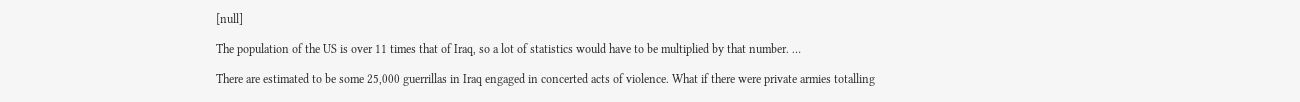[null]

The population of the US is over 11 times that of Iraq, so a lot of statistics would have to be multiplied by that number. …

There are estimated to be some 25,000 guerrillas in Iraq engaged in concerted acts of violence. What if there were private armies totalling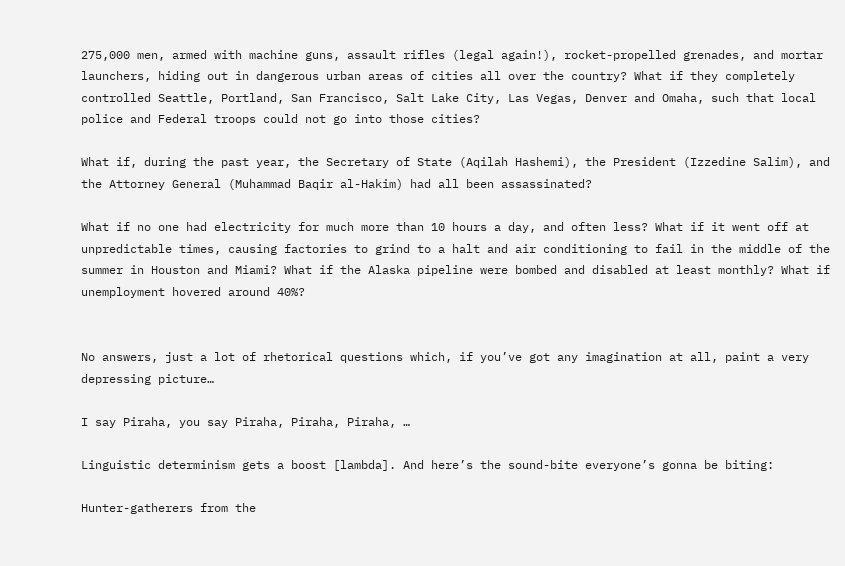275,000 men, armed with machine guns, assault rifles (legal again!), rocket-propelled grenades, and mortar launchers, hiding out in dangerous urban areas of cities all over the country? What if they completely controlled Seattle, Portland, San Francisco, Salt Lake City, Las Vegas, Denver and Omaha, such that local police and Federal troops could not go into those cities?

What if, during the past year, the Secretary of State (Aqilah Hashemi), the President (Izzedine Salim), and the Attorney General (Muhammad Baqir al-Hakim) had all been assassinated?

What if no one had electricity for much more than 10 hours a day, and often less? What if it went off at unpredictable times, causing factories to grind to a halt and air conditioning to fail in the middle of the summer in Houston and Miami? What if the Alaska pipeline were bombed and disabled at least monthly? What if unemployment hovered around 40%?


No answers, just a lot of rhetorical questions which, if you’ve got any imagination at all, paint a very depressing picture…

I say Piraha, you say Piraha, Piraha, Piraha, …

Linguistic determinism gets a boost [lambda]. And here’s the sound-bite everyone’s gonna be biting:

Hunter-gatherers from the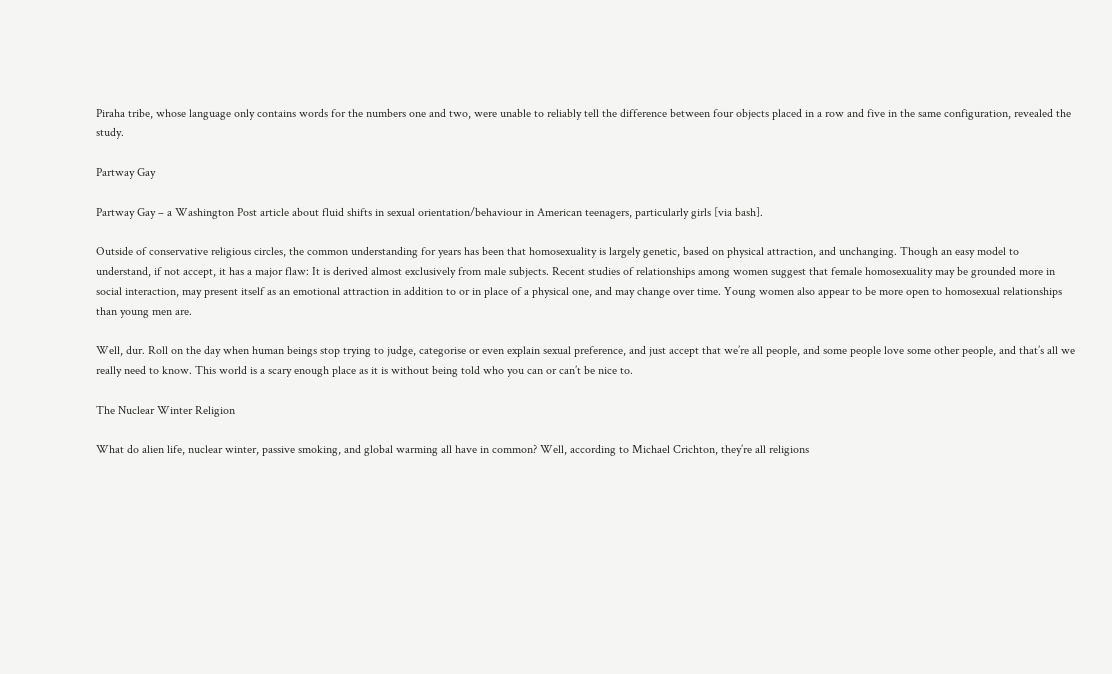Piraha tribe, whose language only contains words for the numbers one and two, were unable to reliably tell the difference between four objects placed in a row and five in the same configuration, revealed the study.

Partway Gay

Partway Gay – a Washington Post article about fluid shifts in sexual orientation/behaviour in American teenagers, particularly girls [via bash].

Outside of conservative religious circles, the common understanding for years has been that homosexuality is largely genetic, based on physical attraction, and unchanging. Though an easy model to understand, if not accept, it has a major flaw: It is derived almost exclusively from male subjects. Recent studies of relationships among women suggest that female homosexuality may be grounded more in social interaction, may present itself as an emotional attraction in addition to or in place of a physical one, and may change over time. Young women also appear to be more open to homosexual relationships than young men are.

Well, dur. Roll on the day when human beings stop trying to judge, categorise or even explain sexual preference, and just accept that we’re all people, and some people love some other people, and that’s all we really need to know. This world is a scary enough place as it is without being told who you can or can’t be nice to.

The Nuclear Winter Religion

What do alien life, nuclear winter, passive smoking, and global warming all have in common? Well, according to Michael Crichton, they’re all religions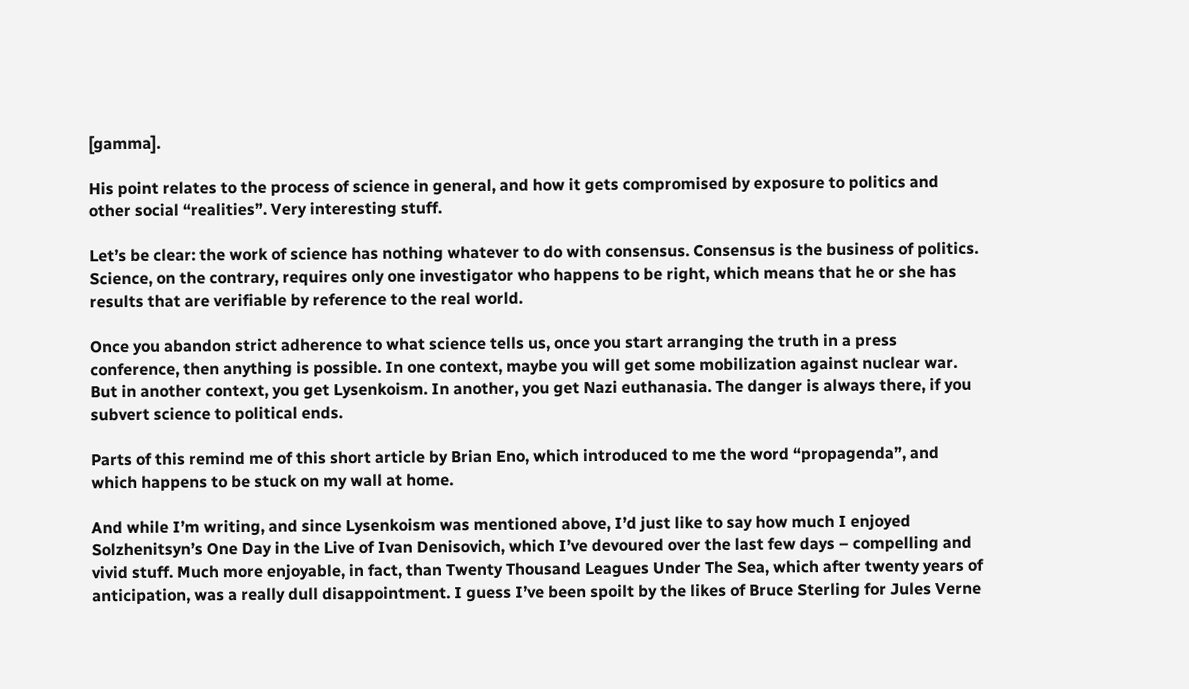[gamma].

His point relates to the process of science in general, and how it gets compromised by exposure to politics and other social “realities”. Very interesting stuff.

Let’s be clear: the work of science has nothing whatever to do with consensus. Consensus is the business of politics. Science, on the contrary, requires only one investigator who happens to be right, which means that he or she has results that are verifiable by reference to the real world.

Once you abandon strict adherence to what science tells us, once you start arranging the truth in a press conference, then anything is possible. In one context, maybe you will get some mobilization against nuclear war. But in another context, you get Lysenkoism. In another, you get Nazi euthanasia. The danger is always there, if you subvert science to political ends.

Parts of this remind me of this short article by Brian Eno, which introduced to me the word “propagenda”, and which happens to be stuck on my wall at home.

And while I’m writing, and since Lysenkoism was mentioned above, I’d just like to say how much I enjoyed Solzhenitsyn’s One Day in the Live of Ivan Denisovich, which I’ve devoured over the last few days – compelling and vivid stuff. Much more enjoyable, in fact, than Twenty Thousand Leagues Under The Sea, which after twenty years of anticipation, was a really dull disappointment. I guess I’ve been spoilt by the likes of Bruce Sterling for Jules Verne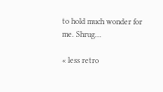to hold much wonder for me. Shrug…

« less retro